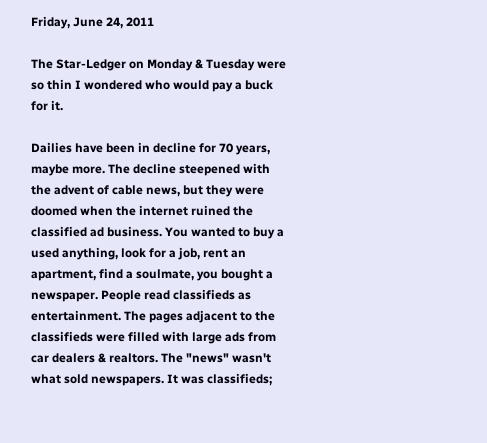Friday, June 24, 2011

The Star-Ledger on Monday & Tuesday were so thin I wondered who would pay a buck for it.

Dailies have been in decline for 70 years, maybe more. The decline steepened with the advent of cable news, but they were doomed when the internet ruined the classified ad business. You wanted to buy a used anything, look for a job, rent an apartment, find a soulmate, you bought a newspaper. People read classifieds as entertainment. The pages adjacent to the classifieds were filled with large ads from car dealers & realtors. The "news" wasn't what sold newspapers. It was classifieds;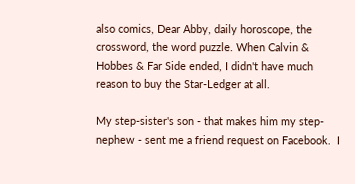also comics, Dear Abby, daily horoscope, the crossword, the word puzzle. When Calvin & Hobbes & Far Side ended, I didn't have much reason to buy the Star-Ledger at all.

My step-sister's son - that makes him my step-nephew - sent me a friend request on Facebook.  I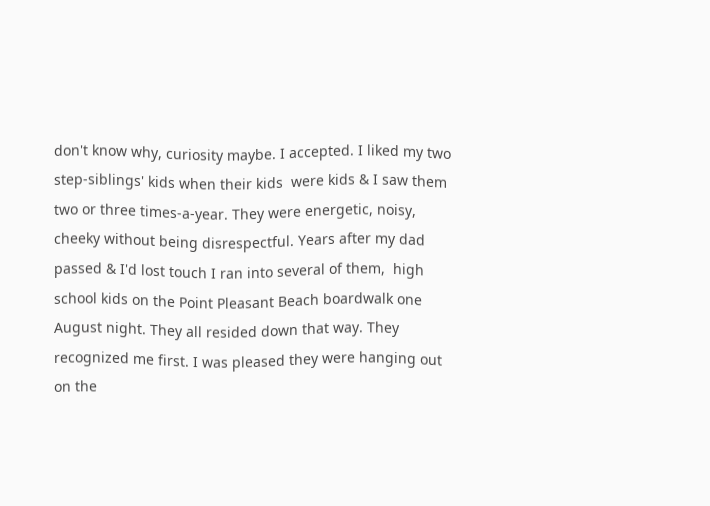don't know why, curiosity maybe. I accepted. I liked my two step-siblings' kids when their kids  were kids & I saw them two or three times-a-year. They were energetic, noisy, cheeky without being disrespectful. Years after my dad passed & I'd lost touch I ran into several of them,  high school kids on the Point Pleasant Beach boardwalk one August night. They all resided down that way. They recognized me first. I was pleased they were hanging out on the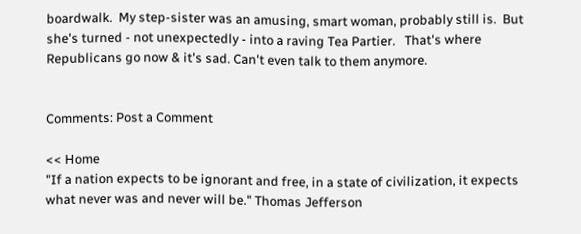boardwalk.  My step-sister was an amusing, smart woman, probably still is.  But she's turned - not unexpectedly - into a raving Tea Partier.   That's where Republicans go now & it's sad. Can't even talk to them anymore.


Comments: Post a Comment

<< Home
"If a nation expects to be ignorant and free, in a state of civilization, it expects what never was and never will be." Thomas Jefferson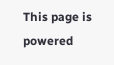This page is powered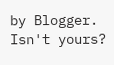by Blogger. Isn't yours?